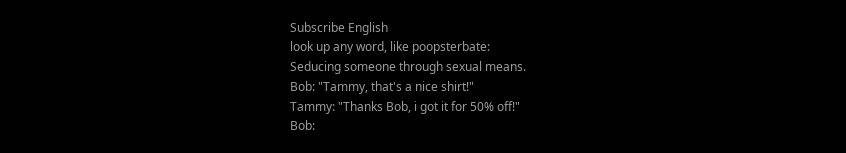Subscribe English
look up any word, like poopsterbate:
Seducing someone through sexual means.
Bob: "Tammy, that's a nice shirt!"
Tammy: "Thanks Bob, i got it for 50% off!"
Bob: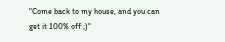"Come back to my house, and you can get it 100% off ;)"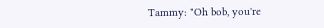Tammy: "Oh bob, you're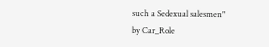such a Sedexual salesmen"
by Car_Role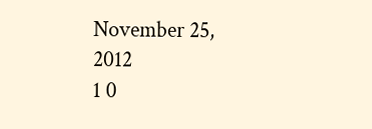November 25, 2012
1 0